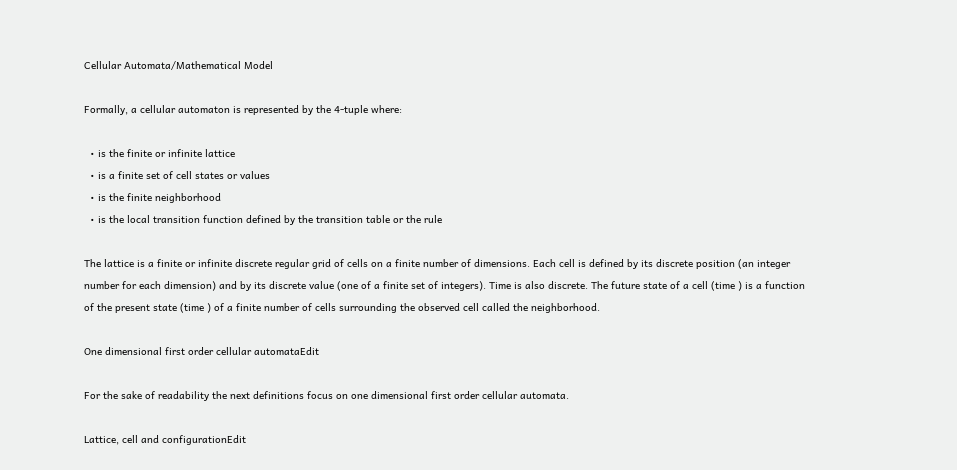Cellular Automata/Mathematical Model

Formally, a cellular automaton is represented by the 4-tuple where:

  • is the finite or infinite lattice
  • is a finite set of cell states or values
  • is the finite neighborhood
  • is the local transition function defined by the transition table or the rule

The lattice is a finite or infinite discrete regular grid of cells on a finite number of dimensions. Each cell is defined by its discrete position (an integer number for each dimension) and by its discrete value (one of a finite set of integers). Time is also discrete. The future state of a cell (time ) is a function of the present state (time ) of a finite number of cells surrounding the observed cell called the neighborhood.

One dimensional first order cellular automataEdit

For the sake of readability the next definitions focus on one dimensional first order cellular automata.

Lattice, cell and configurationEdit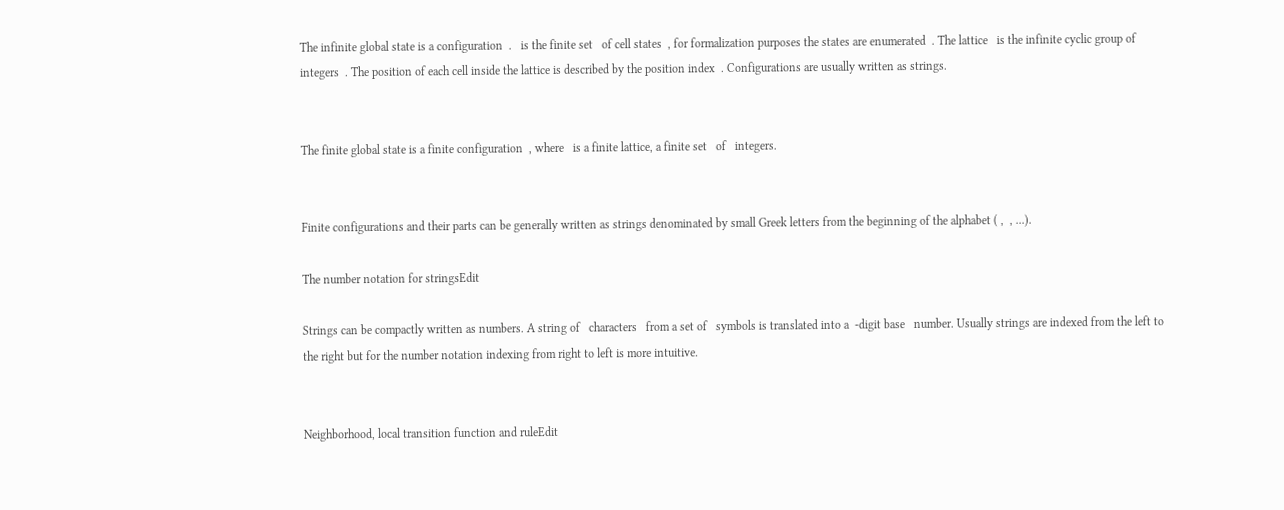The infinite global state is a configuration  .   is the finite set   of cell states  , for formalization purposes the states are enumerated  . The lattice   is the infinite cyclic group of integers  . The position of each cell inside the lattice is described by the position index  . Configurations are usually written as strings.


The finite global state is a finite configuration  , where   is a finite lattice, a finite set   of   integers.


Finite configurations and their parts can be generally written as strings denominated by small Greek letters from the beginning of the alphabet ( ,  , ...).

The number notation for stringsEdit

Strings can be compactly written as numbers. A string of   characters   from a set of   symbols is translated into a  -digit base   number. Usually strings are indexed from the left to the right but for the number notation indexing from right to left is more intuitive.


Neighborhood, local transition function and ruleEdit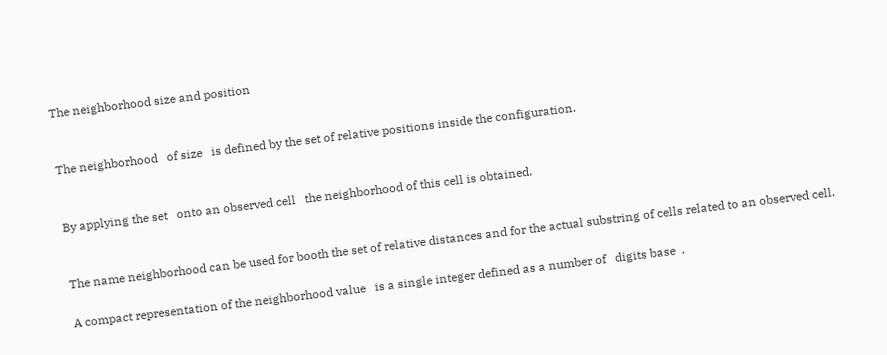The neighborhood size and position


The neighborhood   of size   is defined by the set of relative positions inside the configuration.


By applying the set   onto an observed cell   the neighborhood of this cell is obtained.


The name neighborhood can be used for booth the set of relative distances and for the actual substring of cells related to an observed cell.

A compact representation of the neighborhood value   is a single integer defined as a number of   digits base  .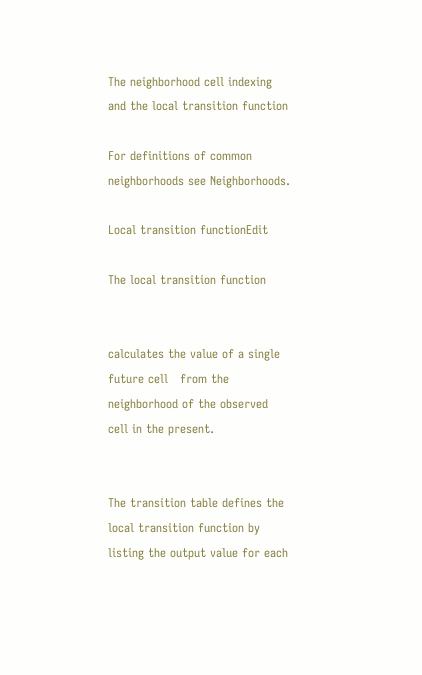The neighborhood cell indexing and the local transition function

For definitions of common neighborhoods see Neighborhoods.

Local transition functionEdit

The local transition function


calculates the value of a single future cell   from the neighborhood of the observed cell in the present.


The transition table defines the local transition function by listing the output value for each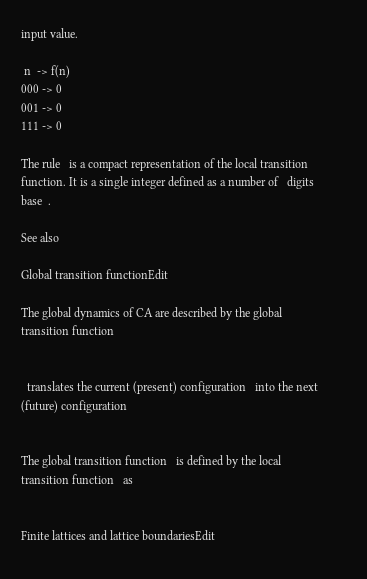input value.

 n  -> f(n)
000 -> 0
001 -> 0
111 -> 0

The rule   is a compact representation of the local transition function. It is a single integer defined as a number of   digits base  .

See also

Global transition functionEdit

The global dynamics of CA are described by the global transition function


  translates the current (present) configuration   into the next (future) configuration


The global transition function   is defined by the local transition function   as


Finite lattices and lattice boundariesEdit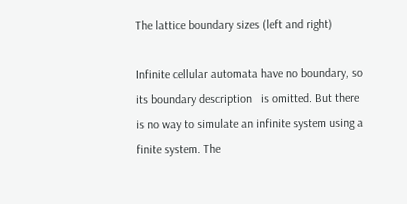The lattice boundary sizes (left and right)

Infinite cellular automata have no boundary, so its boundary description   is omitted. But there is no way to simulate an infinite system using a finite system. The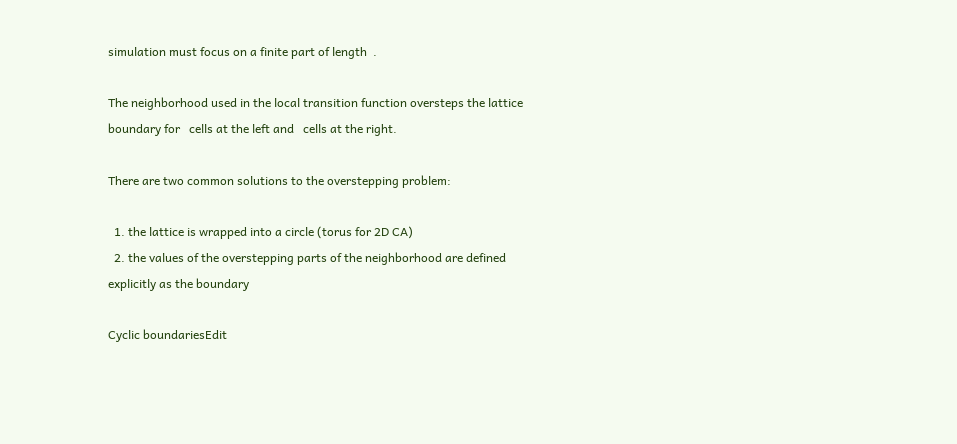simulation must focus on a finite part of length  .

The neighborhood used in the local transition function oversteps the lattice boundary for   cells at the left and   cells at the right.

There are two common solutions to the overstepping problem:

  1. the lattice is wrapped into a circle (torus for 2D CA)
  2. the values of the overstepping parts of the neighborhood are defined explicitly as the boundary

Cyclic boundariesEdit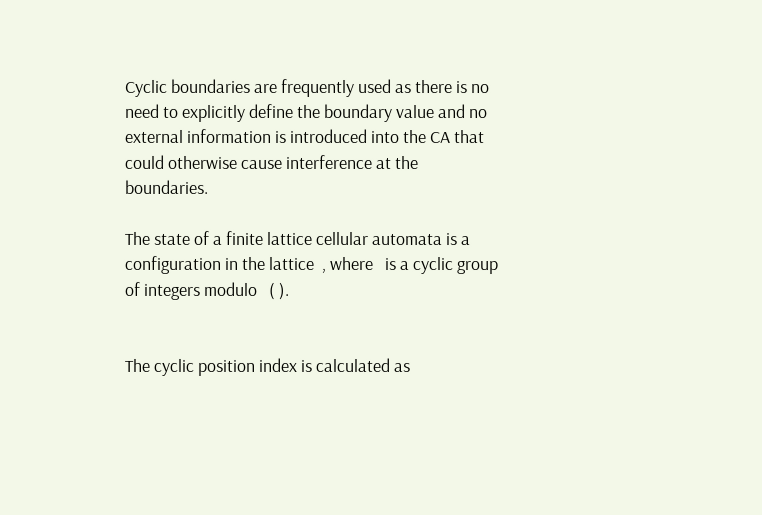Cyclic boundaries are frequently used as there is no need to explicitly define the boundary value and no external information is introduced into the CA that could otherwise cause interference at the boundaries.

The state of a finite lattice cellular automata is a configuration in the lattice  , where   is a cyclic group of integers modulo   ( ).


The cyclic position index is calculated as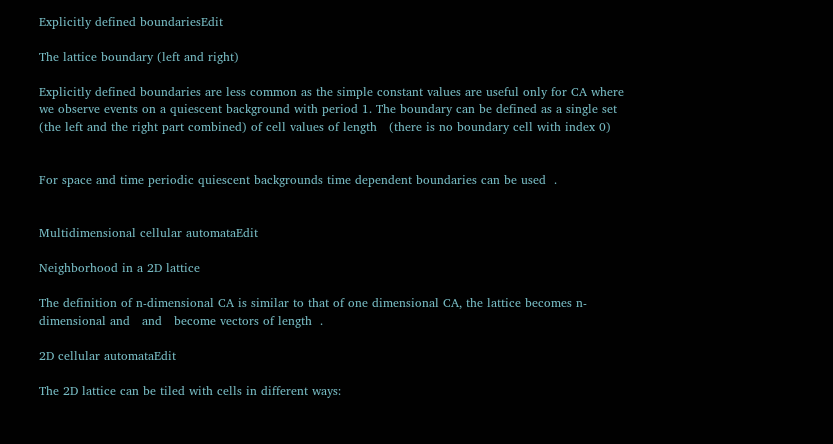Explicitly defined boundariesEdit

The lattice boundary (left and right)

Explicitly defined boundaries are less common as the simple constant values are useful only for CA where we observe events on a quiescent background with period 1. The boundary can be defined as a single set (the left and the right part combined) of cell values of length   (there is no boundary cell with index 0)


For space and time periodic quiescent backgrounds time dependent boundaries can be used  .


Multidimensional cellular automataEdit

Neighborhood in a 2D lattice

The definition of n-dimensional CA is similar to that of one dimensional CA, the lattice becomes n-dimensional and   and   become vectors of length  .

2D cellular automataEdit

The 2D lattice can be tiled with cells in different ways: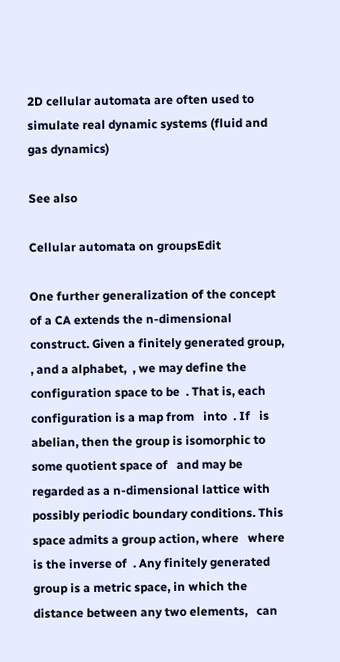2D cellular automata are often used to simulate real dynamic systems (fluid and gas dynamics)

See also

Cellular automata on groupsEdit

One further generalization of the concept of a CA extends the n-dimensional construct. Given a finitely generated group,  , and a alphabet,  , we may define the configuration space to be  . That is, each configuration is a map from   into  . If   is abelian, then the group is isomorphic to some quotient space of   and may be regarded as a n-dimensional lattice with possibly periodic boundary conditions. This space admits a group action, where   where   is the inverse of  . Any finitely generated group is a metric space, in which the distance between any two elements,   can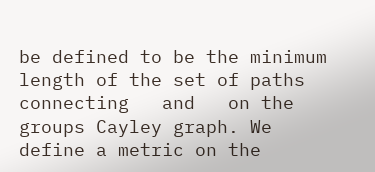be defined to be the minimum length of the set of paths connecting   and   on the groups Cayley graph. We define a metric on the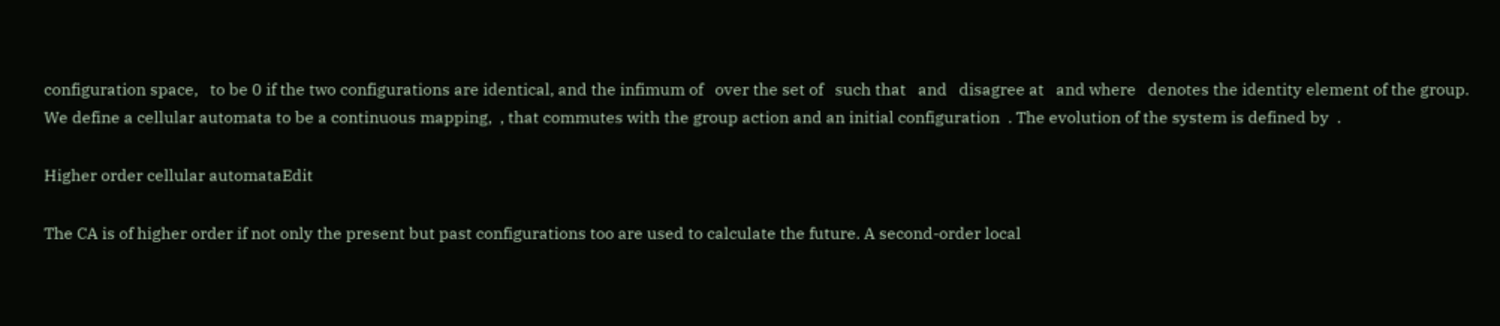configuration space,   to be 0 if the two configurations are identical, and the infimum of   over the set of   such that   and   disagree at   and where   denotes the identity element of the group. We define a cellular automata to be a continuous mapping,  , that commutes with the group action and an initial configuration  . The evolution of the system is defined by  .

Higher order cellular automataEdit

The CA is of higher order if not only the present but past configurations too are used to calculate the future. A second-order local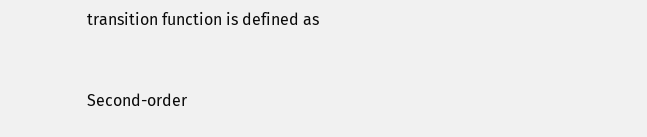transition function is defined as


Second-order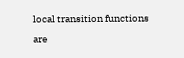local transition functions are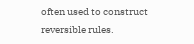often used to construct reversible rules.